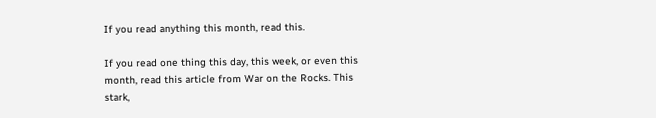If you read anything this month, read this.

If you read one thing this day, this week, or even this month, read this article from War on the Rocks. This stark,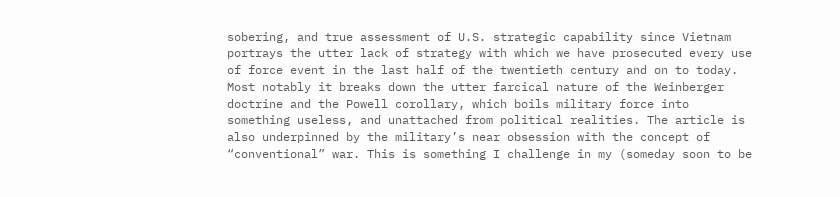sobering, and true assessment of U.S. strategic capability since Vietnam portrays the utter lack of strategy with which we have prosecuted every use of force event in the last half of the twentieth century and on to today. Most notably it breaks down the utter farcical nature of the Weinberger doctrine and the Powell corollary, which boils military force into something useless, and unattached from political realities. The article is also underpinned by the military’s near obsession with the concept of “conventional” war. This is something I challenge in my (someday soon to be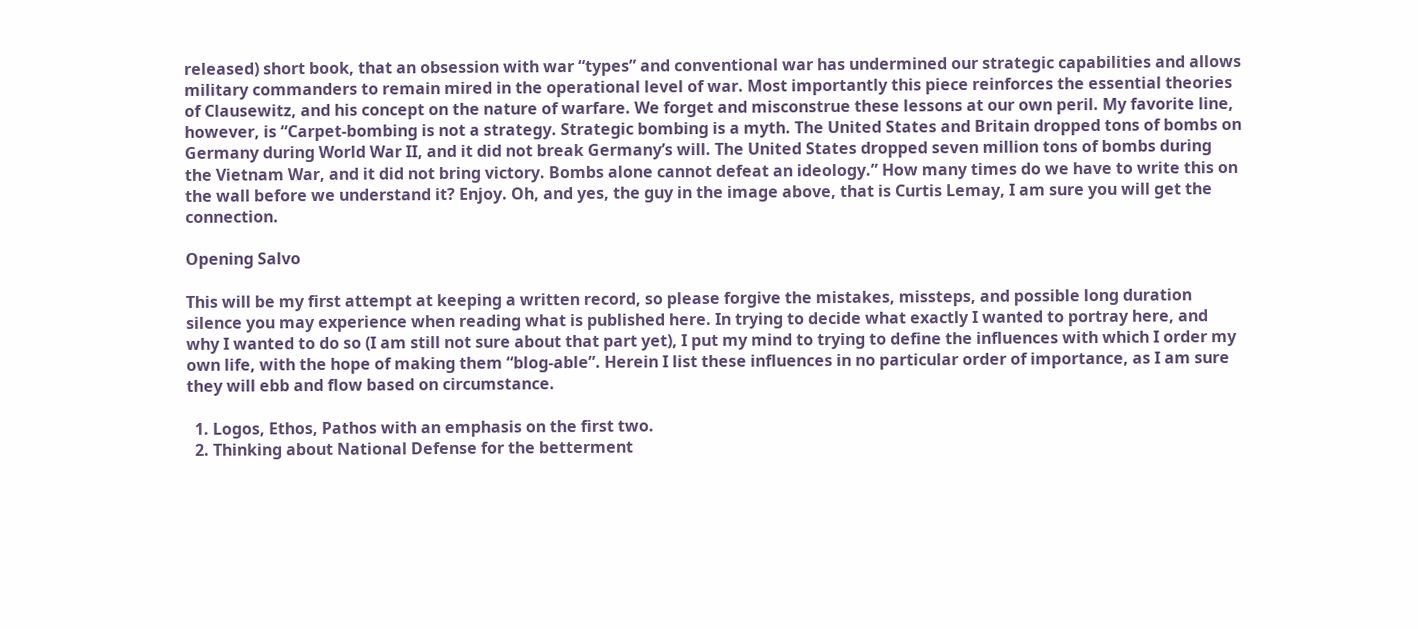released) short book, that an obsession with war “types” and conventional war has undermined our strategic capabilities and allows military commanders to remain mired in the operational level of war. Most importantly this piece reinforces the essential theories of Clausewitz, and his concept on the nature of warfare. We forget and misconstrue these lessons at our own peril. My favorite line, however, is “Carpet-bombing is not a strategy. Strategic bombing is a myth. The United States and Britain dropped tons of bombs on Germany during World War II, and it did not break Germany’s will. The United States dropped seven million tons of bombs during the Vietnam War, and it did not bring victory. Bombs alone cannot defeat an ideology.” How many times do we have to write this on the wall before we understand it? Enjoy. Oh, and yes, the guy in the image above, that is Curtis Lemay, I am sure you will get the connection.

Opening Salvo

This will be my first attempt at keeping a written record, so please forgive the mistakes, missteps, and possible long duration silence you may experience when reading what is published here. In trying to decide what exactly I wanted to portray here, and why I wanted to do so (I am still not sure about that part yet), I put my mind to trying to define the influences with which I order my own life, with the hope of making them “blog-able”. Herein I list these influences in no particular order of importance, as I am sure they will ebb and flow based on circumstance.

  1. Logos, Ethos, Pathos with an emphasis on the first two.
  2. Thinking about National Defense for the betterment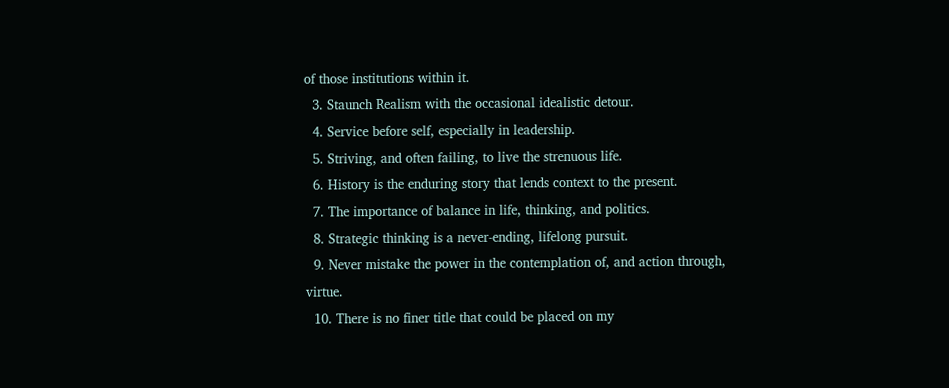of those institutions within it.
  3. Staunch Realism with the occasional idealistic detour.
  4. Service before self, especially in leadership.
  5. Striving, and often failing, to live the strenuous life.
  6. History is the enduring story that lends context to the present.
  7. The importance of balance in life, thinking, and politics.
  8. Strategic thinking is a never-ending, lifelong pursuit.
  9. Never mistake the power in the contemplation of, and action through, virtue.
  10. There is no finer title that could be placed on my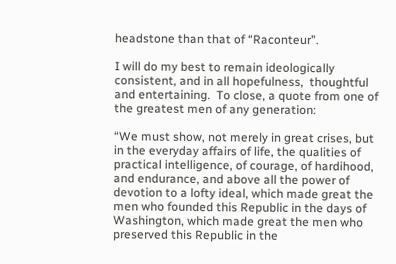headstone than that of “Raconteur”.

I will do my best to remain ideologically consistent, and in all hopefulness,  thoughtful and entertaining.  To close, a quote from one of the greatest men of any generation:

“We must show, not merely in great crises, but in the everyday affairs of life, the qualities of practical intelligence, of courage, of hardihood, and endurance, and above all the power of devotion to a lofty ideal, which made great the men who founded this Republic in the days of Washington, which made great the men who preserved this Republic in the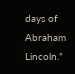days of Abraham Lincoln.”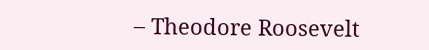– Theodore Roosevelt